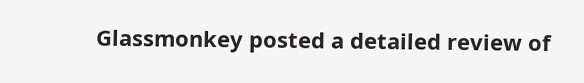Glassmonkey posted a detailed review of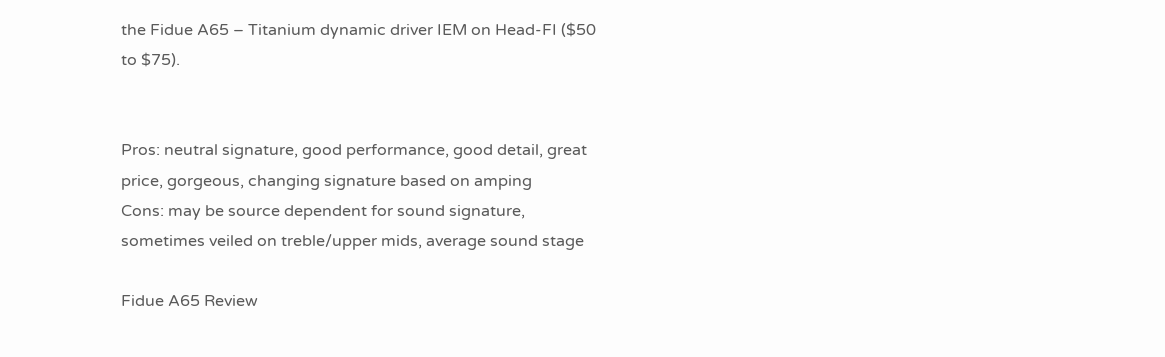the Fidue A65 – Titanium dynamic driver IEM on Head-FI ($50 to $75).


Pros: neutral signature, good performance, good detail, great price, gorgeous, changing signature based on amping
Cons: may be source dependent for sound signature, sometimes veiled on treble/upper mids, average sound stage

Fidue A65 Review